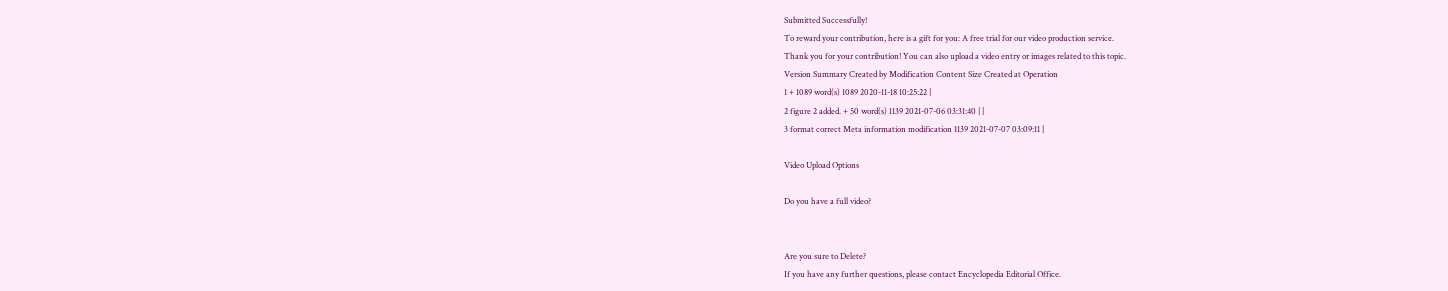Submitted Successfully!
To reward your contribution, here is a gift for you: A free trial for our video production service.
Thank you for your contribution! You can also upload a video entry or images related to this topic.
Version Summary Created by Modification Content Size Created at Operation
1 + 1089 word(s) 1089 2020-11-18 10:25:22 |
2 figure 2 added. + 50 word(s) 1139 2021-07-06 03:31:40 | |
3 format correct Meta information modification 1139 2021-07-07 03:09:11 |

Video Upload Options

Do you have a full video?


Are you sure to Delete?
If you have any further questions, please contact Encyclopedia Editorial Office.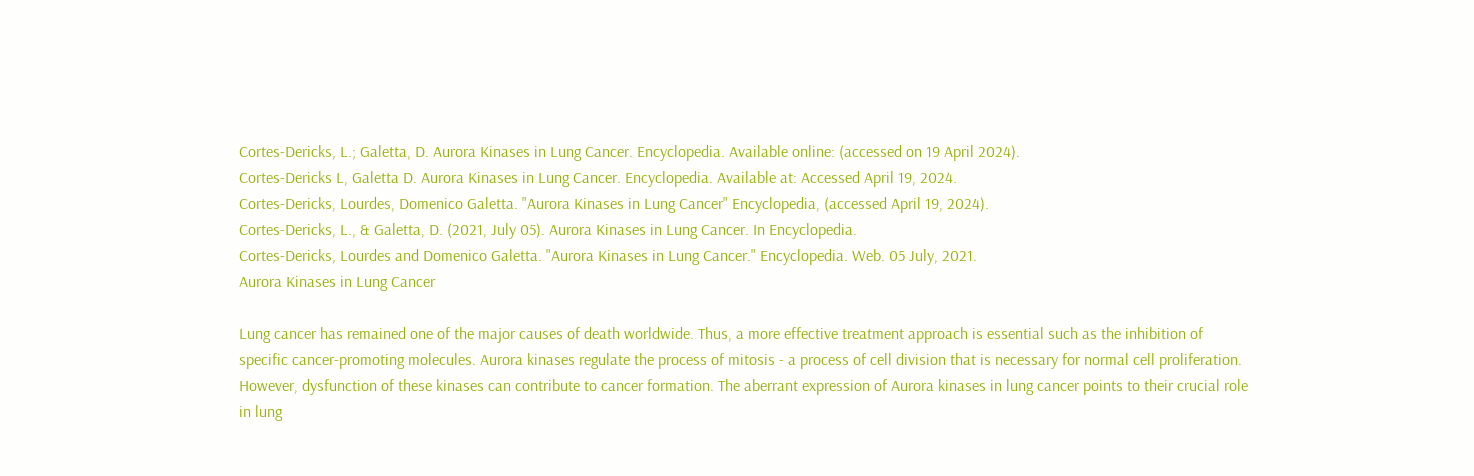Cortes-Dericks, L.; Galetta, D. Aurora Kinases in Lung Cancer. Encyclopedia. Available online: (accessed on 19 April 2024).
Cortes-Dericks L, Galetta D. Aurora Kinases in Lung Cancer. Encyclopedia. Available at: Accessed April 19, 2024.
Cortes-Dericks, Lourdes, Domenico Galetta. "Aurora Kinases in Lung Cancer" Encyclopedia, (accessed April 19, 2024).
Cortes-Dericks, L., & Galetta, D. (2021, July 05). Aurora Kinases in Lung Cancer. In Encyclopedia.
Cortes-Dericks, Lourdes and Domenico Galetta. "Aurora Kinases in Lung Cancer." Encyclopedia. Web. 05 July, 2021.
Aurora Kinases in Lung Cancer

Lung cancer has remained one of the major causes of death worldwide. Thus, a more effective treatment approach is essential such as the inhibition of specific cancer-promoting molecules. Aurora kinases regulate the process of mitosis - a process of cell division that is necessary for normal cell proliferation. However, dysfunction of these kinases can contribute to cancer formation. The aberrant expression of Aurora kinases in lung cancer points to their crucial role in lung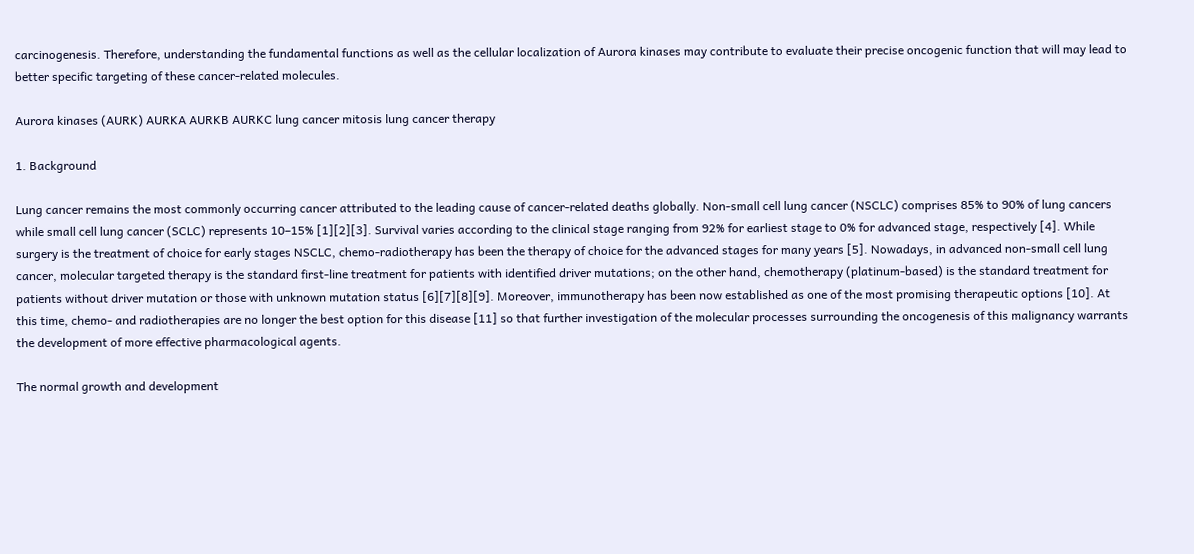carcinogenesis. Therefore, understanding the fundamental functions as well as the cellular localization of Aurora kinases may contribute to evaluate their precise oncogenic function that will may lead to better specific targeting of these cancer-related molecules.

Aurora kinases (AURK) AURKA AURKB AURKC lung cancer mitosis lung cancer therapy

1. Background

Lung cancer remains the most commonly occurring cancer attributed to the leading cause of cancer-related deaths globally. Non-small cell lung cancer (NSCLC) comprises 85% to 90% of lung cancers while small cell lung cancer (SCLC) represents 10–15% [1][2][3]. Survival varies according to the clinical stage ranging from 92% for earliest stage to 0% for advanced stage, respectively [4]. While surgery is the treatment of choice for early stages NSCLC, chemo-radiotherapy has been the therapy of choice for the advanced stages for many years [5]. Nowadays, in advanced non-small cell lung cancer, molecular targeted therapy is the standard first-line treatment for patients with identified driver mutations; on the other hand, chemotherapy (platinum-based) is the standard treatment for patients without driver mutation or those with unknown mutation status [6][7][8][9]. Moreover, immunotherapy has been now established as one of the most promising therapeutic options [10]. At this time, chemo- and radiotherapies are no longer the best option for this disease [11] so that further investigation of the molecular processes surrounding the oncogenesis of this malignancy warrants the development of more effective pharmacological agents.

The normal growth and development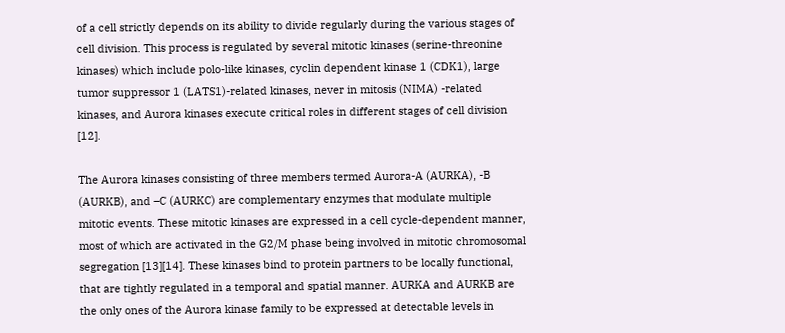of a cell strictly depends on its ability to divide regularly during the various stages of cell division. This process is regulated by several mitotic kinases (serine-threonine kinases) which include polo-like kinases, cyclin dependent kinase 1 (CDK1), large tumor suppressor 1 (LATS1)-related kinases, never in mitosis (NIMA) -related kinases, and Aurora kinases execute critical roles in different stages of cell division [12].

The Aurora kinases consisting of three members termed Aurora-A (AURKA), -B (AURKB), and –C (AURKC) are complementary enzymes that modulate multiple mitotic events. These mitotic kinases are expressed in a cell cycle-dependent manner, most of which are activated in the G2/M phase being involved in mitotic chromosomal segregation [13][14]. These kinases bind to protein partners to be locally functional, that are tightly regulated in a temporal and spatial manner. AURKA and AURKB are the only ones of the Aurora kinase family to be expressed at detectable levels in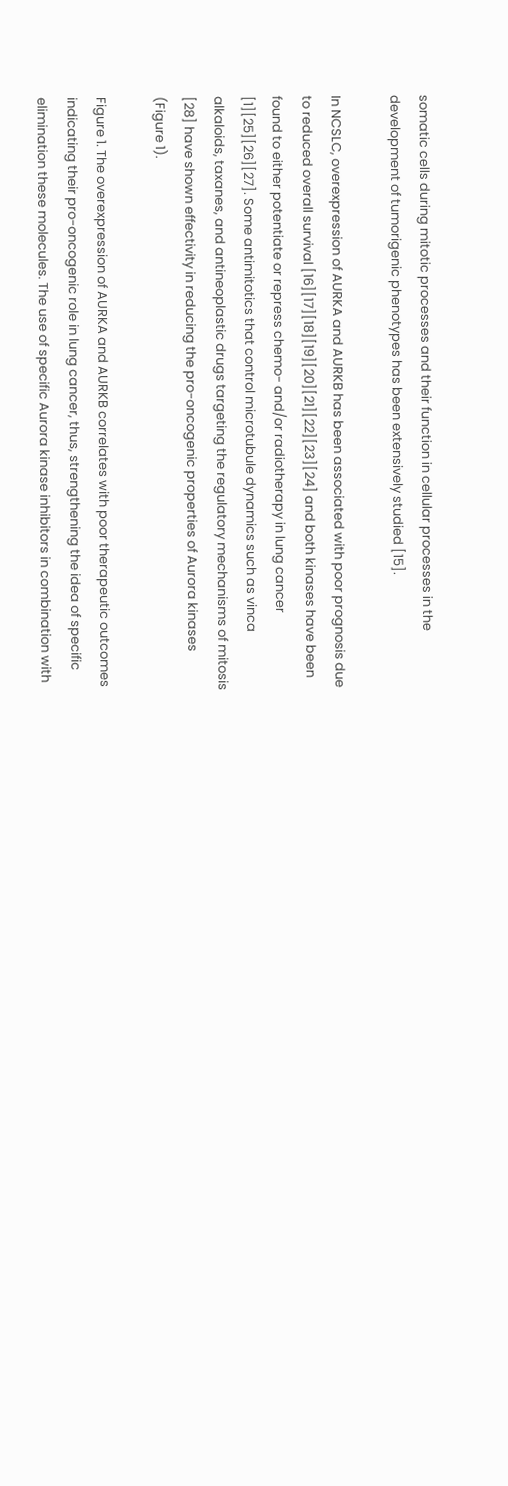somatic cells during mitotic processes and their function in cellular processes in the development of tumorigenic phenotypes has been extensively studied [15].

In NCSLC, overexpression of AURKA and AURKB has been associated with poor prognosis due to reduced overall survival [16][17][18][19][20][21][22][23][24] and both kinases have been found to either potentiate or repress chemo- and/or radiotherapy in lung cancer [1][25][26][27]. Some antimitotics that control microtubule dynamics such as vinca alkaloids, taxanes, and antineoplastic drugs targeting the regulatory mechanisms of mitosis [28] have shown effectivity in reducing the pro-oncogenic properties of Aurora kinases (Figure 1).

Figure 1. The overexpression of AURKA and AURKB correlates with poor therapeutic outcomes indicating their pro-oncogenic role in lung cancer, thus, strengthening the idea of specific elimination these molecules. The use of specific Aurora kinase inhibitors in combination with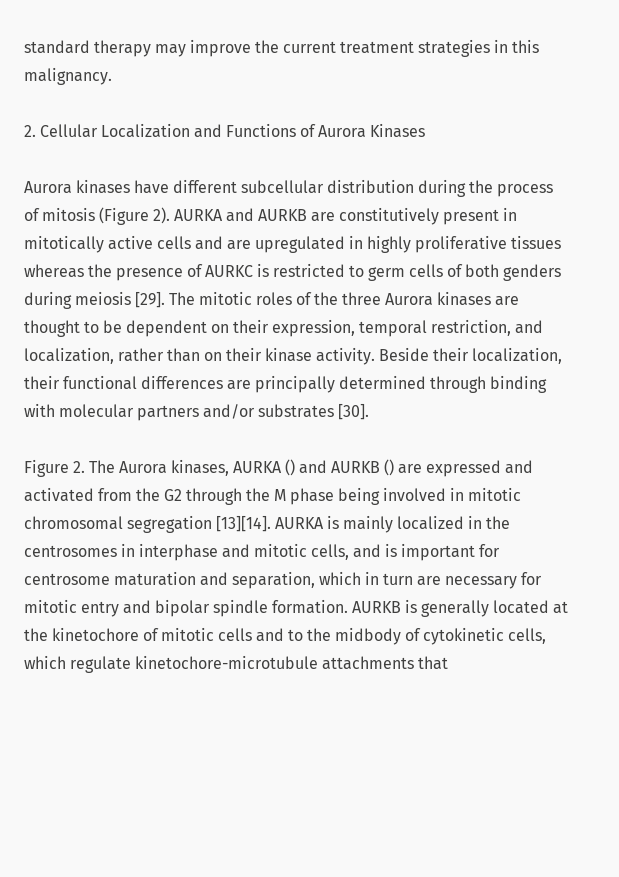standard therapy may improve the current treatment strategies in this malignancy.

2. Cellular Localization and Functions of Aurora Kinases

Aurora kinases have different subcellular distribution during the process of mitosis (Figure 2). AURKA and AURKB are constitutively present in mitotically active cells and are upregulated in highly proliferative tissues whereas the presence of AURKC is restricted to germ cells of both genders during meiosis [29]. The mitotic roles of the three Aurora kinases are thought to be dependent on their expression, temporal restriction, and localization, rather than on their kinase activity. Beside their localization, their functional differences are principally determined through binding with molecular partners and/or substrates [30].

Figure 2. The Aurora kinases, AURKA () and AURKB () are expressed and activated from the G2 through the M phase being involved in mitotic chromosomal segregation [13][14]. AURKA is mainly localized in the centrosomes in interphase and mitotic cells, and is important for centrosome maturation and separation, which in turn are necessary for mitotic entry and bipolar spindle formation. AURKB is generally located at the kinetochore of mitotic cells and to the midbody of cytokinetic cells, which regulate kinetochore-microtubule attachments that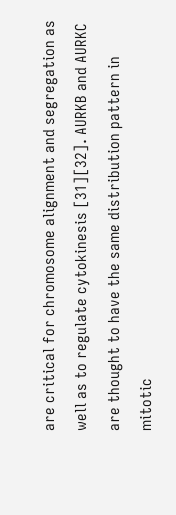are critical for chromosome alignment and segregation as well as to regulate cytokinesis [31][32]. AURKB and AURKC are thought to have the same distribution pattern in mitotic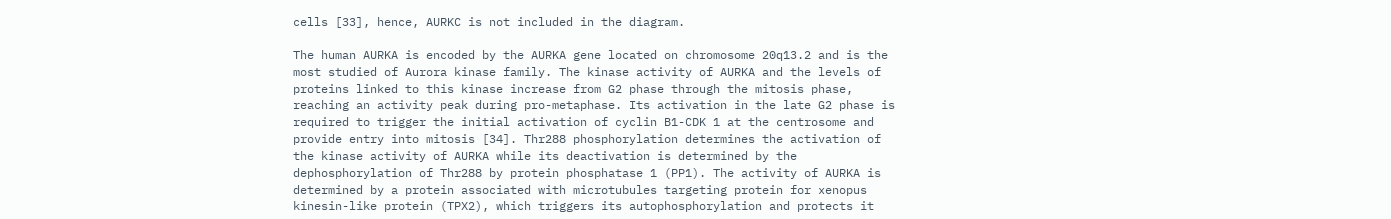cells [33], hence, AURKC is not included in the diagram.

The human AURKA is encoded by the AURKA gene located on chromosome 20q13.2 and is the most studied of Aurora kinase family. The kinase activity of AURKA and the levels of proteins linked to this kinase increase from G2 phase through the mitosis phase, reaching an activity peak during pro-metaphase. Its activation in the late G2 phase is required to trigger the initial activation of cyclin B1-CDK 1 at the centrosome and provide entry into mitosis [34]. Thr288 phosphorylation determines the activation of the kinase activity of AURKA while its deactivation is determined by the dephosphorylation of Thr288 by protein phosphatase 1 (PP1). The activity of AURKA is determined by a protein associated with microtubules targeting protein for xenopus kinesin-like protein (TPX2), which triggers its autophosphorylation and protects it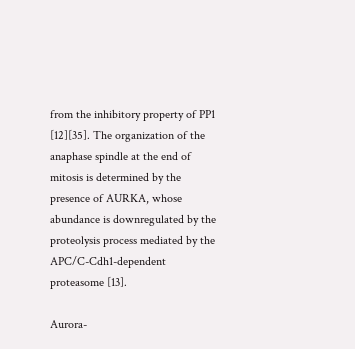from the inhibitory property of PP1 [12][35]. The organization of the anaphase spindle at the end of mitosis is determined by the presence of AURKA, whose abundance is downregulated by the proteolysis process mediated by the APC/C-Cdh1-dependent proteasome [13].

Aurora-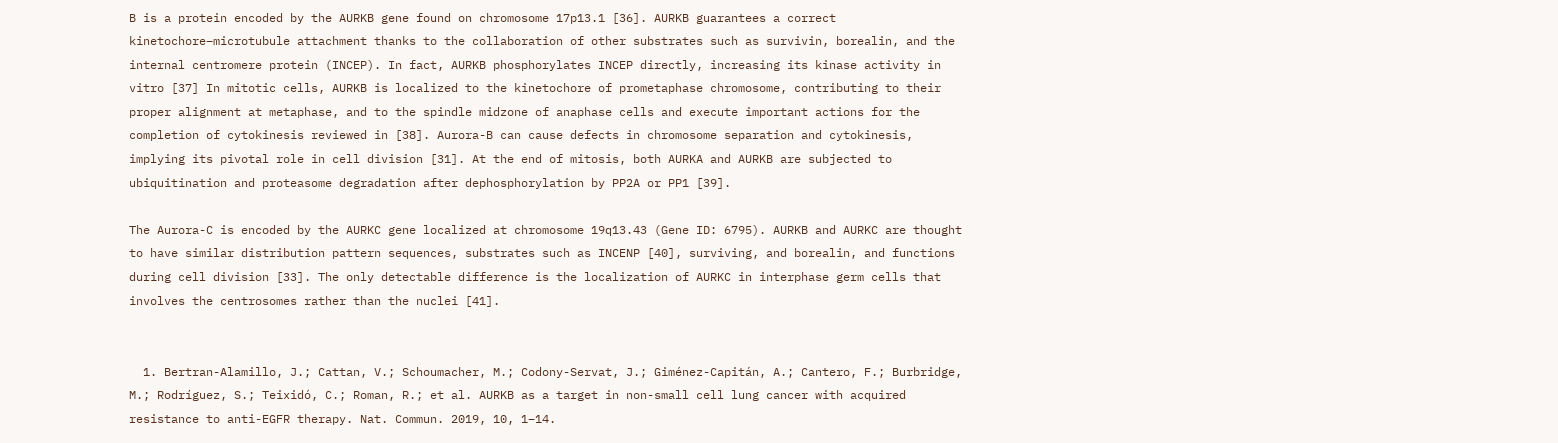B is a protein encoded by the AURKB gene found on chromosome 17p13.1 [36]. AURKB guarantees a correct kinetochore–microtubule attachment thanks to the collaboration of other substrates such as survivin, borealin, and the internal centromere protein (INCEP). In fact, AURKB phosphorylates INCEP directly, increasing its kinase activity in vitro [37] In mitotic cells, AURKB is localized to the kinetochore of prometaphase chromosome, contributing to their proper alignment at metaphase, and to the spindle midzone of anaphase cells and execute important actions for the completion of cytokinesis reviewed in [38]. Aurora-B can cause defects in chromosome separation and cytokinesis, implying its pivotal role in cell division [31]. At the end of mitosis, both AURKA and AURKB are subjected to ubiquitination and proteasome degradation after dephosphorylation by PP2A or PP1 [39].

The Aurora-C is encoded by the AURKC gene localized at chromosome 19q13.43 (Gene ID: 6795). AURKB and AURKC are thought to have similar distribution pattern sequences, substrates such as INCENP [40], surviving, and borealin, and functions during cell division [33]. The only detectable difference is the localization of AURKC in interphase germ cells that involves the centrosomes rather than the nuclei [41].


  1. Bertran-Alamillo, J.; Cattan, V.; Schoumacher, M.; Codony-Servat, J.; Giménez-Capitán, A.; Cantero, F.; Burbridge, M.; Rodríguez, S.; Teixidó, C.; Roman, R.; et al. AURKB as a target in non-small cell lung cancer with acquired resistance to anti-EGFR therapy. Nat. Commun. 2019, 10, 1–14.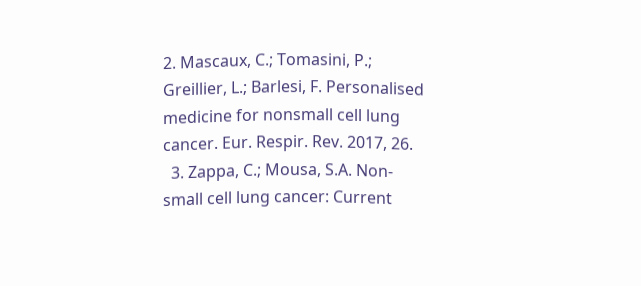2. Mascaux, C.; Tomasini, P.; Greillier, L.; Barlesi, F. Personalised medicine for nonsmall cell lung cancer. Eur. Respir. Rev. 2017, 26.
  3. Zappa, C.; Mousa, S.A. Non-small cell lung cancer: Current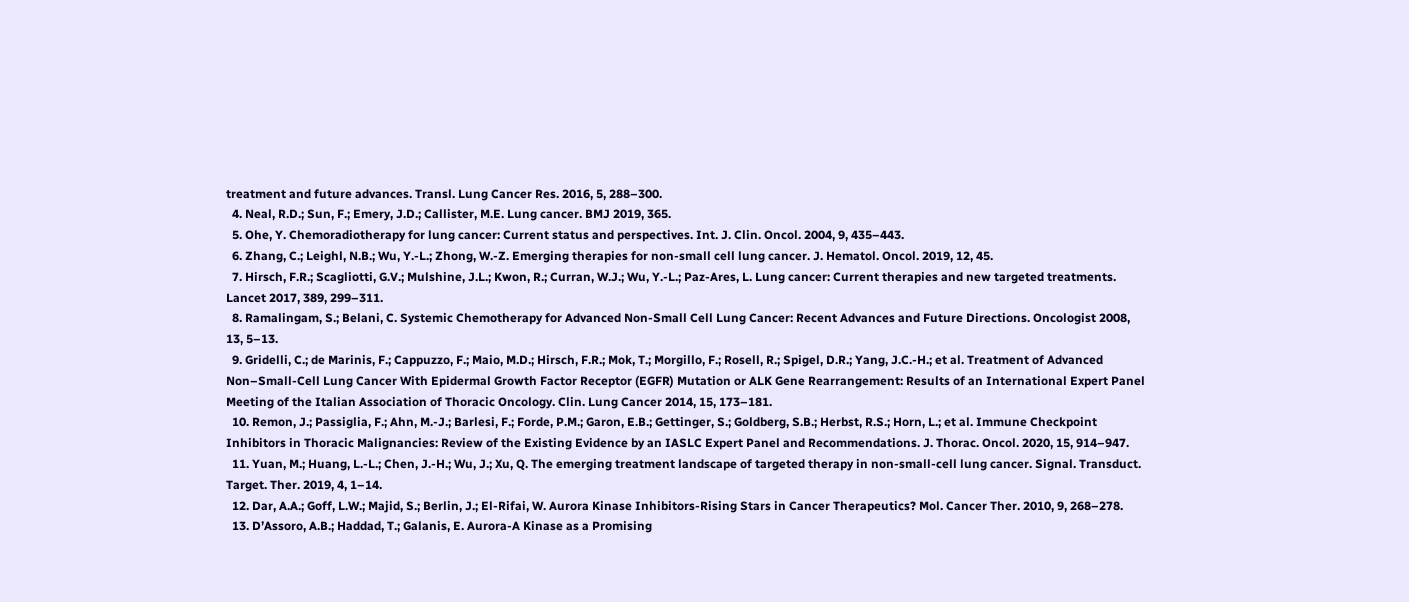treatment and future advances. Transl. Lung Cancer Res. 2016, 5, 288–300.
  4. Neal, R.D.; Sun, F.; Emery, J.D.; Callister, M.E. Lung cancer. BMJ 2019, 365.
  5. Ohe, Y. Chemoradiotherapy for lung cancer: Current status and perspectives. Int. J. Clin. Oncol. 2004, 9, 435–443.
  6. Zhang, C.; Leighl, N.B.; Wu, Y.-L.; Zhong, W.-Z. Emerging therapies for non-small cell lung cancer. J. Hematol. Oncol. 2019, 12, 45.
  7. Hirsch, F.R.; Scagliotti, G.V.; Mulshine, J.L.; Kwon, R.; Curran, W.J.; Wu, Y.-L.; Paz-Ares, L. Lung cancer: Current therapies and new targeted treatments. Lancet 2017, 389, 299–311.
  8. Ramalingam, S.; Belani, C. Systemic Chemotherapy for Advanced Non-Small Cell Lung Cancer: Recent Advances and Future Directions. Oncologist 2008, 13, 5–13.
  9. Gridelli, C.; de Marinis, F.; Cappuzzo, F.; Maio, M.D.; Hirsch, F.R.; Mok, T.; Morgillo, F.; Rosell, R.; Spigel, D.R.; Yang, J.C.-H.; et al. Treatment of Advanced Non–Small-Cell Lung Cancer With Epidermal Growth Factor Receptor (EGFR) Mutation or ALK Gene Rearrangement: Results of an International Expert Panel Meeting of the Italian Association of Thoracic Oncology. Clin. Lung Cancer 2014, 15, 173–181.
  10. Remon, J.; Passiglia, F.; Ahn, M.-J.; Barlesi, F.; Forde, P.M.; Garon, E.B.; Gettinger, S.; Goldberg, S.B.; Herbst, R.S.; Horn, L.; et al. Immune Checkpoint Inhibitors in Thoracic Malignancies: Review of the Existing Evidence by an IASLC Expert Panel and Recommendations. J. Thorac. Oncol. 2020, 15, 914–947.
  11. Yuan, M.; Huang, L.-L.; Chen, J.-H.; Wu, J.; Xu, Q. The emerging treatment landscape of targeted therapy in non-small-cell lung cancer. Signal. Transduct. Target. Ther. 2019, 4, 1–14.
  12. Dar, A.A.; Goff, L.W.; Majid, S.; Berlin, J.; El-Rifai, W. Aurora Kinase Inhibitors-Rising Stars in Cancer Therapeutics? Mol. Cancer Ther. 2010, 9, 268–278.
  13. D’Assoro, A.B.; Haddad, T.; Galanis, E. Aurora-A Kinase as a Promising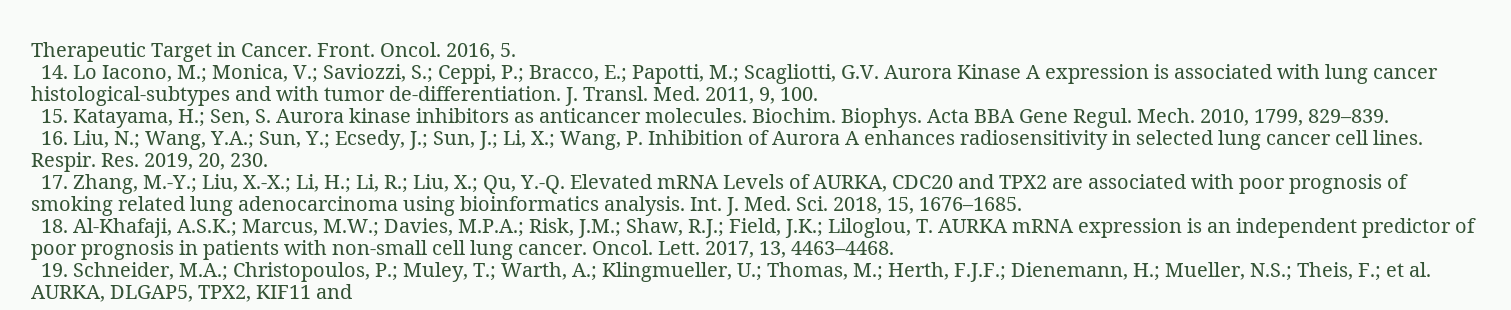Therapeutic Target in Cancer. Front. Oncol. 2016, 5.
  14. Lo Iacono, M.; Monica, V.; Saviozzi, S.; Ceppi, P.; Bracco, E.; Papotti, M.; Scagliotti, G.V. Aurora Kinase A expression is associated with lung cancer histological-subtypes and with tumor de-differentiation. J. Transl. Med. 2011, 9, 100.
  15. Katayama, H.; Sen, S. Aurora kinase inhibitors as anticancer molecules. Biochim. Biophys. Acta BBA Gene Regul. Mech. 2010, 1799, 829–839.
  16. Liu, N.; Wang, Y.A.; Sun, Y.; Ecsedy, J.; Sun, J.; Li, X.; Wang, P. Inhibition of Aurora A enhances radiosensitivity in selected lung cancer cell lines. Respir. Res. 2019, 20, 230.
  17. Zhang, M.-Y.; Liu, X.-X.; Li, H.; Li, R.; Liu, X.; Qu, Y.-Q. Elevated mRNA Levels of AURKA, CDC20 and TPX2 are associated with poor prognosis of smoking related lung adenocarcinoma using bioinformatics analysis. Int. J. Med. Sci. 2018, 15, 1676–1685.
  18. Al-Khafaji, A.S.K.; Marcus, M.W.; Davies, M.P.A.; Risk, J.M.; Shaw, R.J.; Field, J.K.; Liloglou, T. AURKA mRNA expression is an independent predictor of poor prognosis in patients with non-small cell lung cancer. Oncol. Lett. 2017, 13, 4463–4468.
  19. Schneider, M.A.; Christopoulos, P.; Muley, T.; Warth, A.; Klingmueller, U.; Thomas, M.; Herth, F.J.F.; Dienemann, H.; Mueller, N.S.; Theis, F.; et al. AURKA, DLGAP5, TPX2, KIF11 and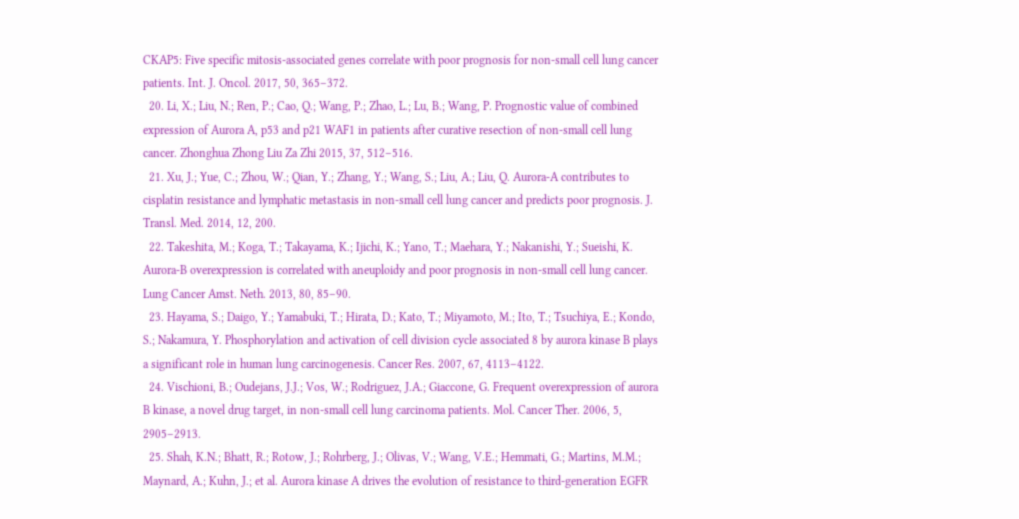CKAP5: Five specific mitosis-associated genes correlate with poor prognosis for non-small cell lung cancer patients. Int. J. Oncol. 2017, 50, 365–372.
  20. Li, X.; Liu, N.; Ren, P.; Cao, Q.; Wang, P.; Zhao, L.; Lu, B.; Wang, P. Prognostic value of combined expression of Aurora A, p53 and p21 WAF1 in patients after curative resection of non-small cell lung cancer. Zhonghua Zhong Liu Za Zhi 2015, 37, 512–516.
  21. Xu, J.; Yue, C.; Zhou, W.; Qian, Y.; Zhang, Y.; Wang, S.; Liu, A.; Liu, Q. Aurora-A contributes to cisplatin resistance and lymphatic metastasis in non-small cell lung cancer and predicts poor prognosis. J. Transl. Med. 2014, 12, 200.
  22. Takeshita, M.; Koga, T.; Takayama, K.; Ijichi, K.; Yano, T.; Maehara, Y.; Nakanishi, Y.; Sueishi, K. Aurora-B overexpression is correlated with aneuploidy and poor prognosis in non-small cell lung cancer. Lung Cancer Amst. Neth. 2013, 80, 85–90.
  23. Hayama, S.; Daigo, Y.; Yamabuki, T.; Hirata, D.; Kato, T.; Miyamoto, M.; Ito, T.; Tsuchiya, E.; Kondo, S.; Nakamura, Y. Phosphorylation and activation of cell division cycle associated 8 by aurora kinase B plays a significant role in human lung carcinogenesis. Cancer Res. 2007, 67, 4113–4122.
  24. Vischioni, B.; Oudejans, J.J.; Vos, W.; Rodriguez, J.A.; Giaccone, G. Frequent overexpression of aurora B kinase, a novel drug target, in non-small cell lung carcinoma patients. Mol. Cancer Ther. 2006, 5, 2905–2913.
  25. Shah, K.N.; Bhatt, R.; Rotow, J.; Rohrberg, J.; Olivas, V.; Wang, V.E.; Hemmati, G.; Martins, M.M.; Maynard, A.; Kuhn, J.; et al. Aurora kinase A drives the evolution of resistance to third-generation EGFR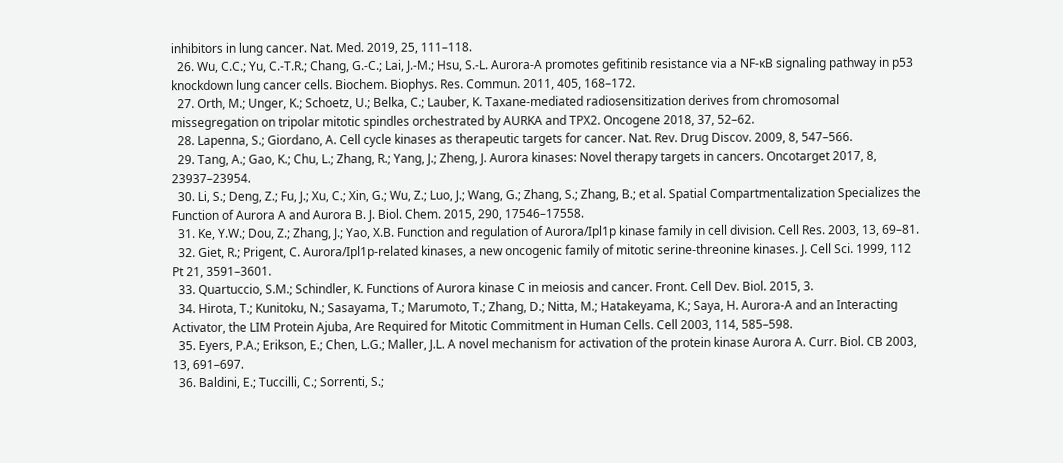inhibitors in lung cancer. Nat. Med. 2019, 25, 111–118.
  26. Wu, C.C.; Yu, C.-T.R.; Chang, G.-C.; Lai, J.-M.; Hsu, S.-L. Aurora-A promotes gefitinib resistance via a NF-κB signaling pathway in p53 knockdown lung cancer cells. Biochem. Biophys. Res. Commun. 2011, 405, 168–172.
  27. Orth, M.; Unger, K.; Schoetz, U.; Belka, C.; Lauber, K. Taxane-mediated radiosensitization derives from chromosomal missegregation on tripolar mitotic spindles orchestrated by AURKA and TPX2. Oncogene 2018, 37, 52–62.
  28. Lapenna, S.; Giordano, A. Cell cycle kinases as therapeutic targets for cancer. Nat. Rev. Drug Discov. 2009, 8, 547–566.
  29. Tang, A.; Gao, K.; Chu, L.; Zhang, R.; Yang, J.; Zheng, J. Aurora kinases: Novel therapy targets in cancers. Oncotarget 2017, 8, 23937–23954.
  30. Li, S.; Deng, Z.; Fu, J.; Xu, C.; Xin, G.; Wu, Z.; Luo, J.; Wang, G.; Zhang, S.; Zhang, B.; et al. Spatial Compartmentalization Specializes the Function of Aurora A and Aurora B. J. Biol. Chem. 2015, 290, 17546–17558.
  31. Ke, Y.W.; Dou, Z.; Zhang, J.; Yao, X.B. Function and regulation of Aurora/Ipl1p kinase family in cell division. Cell Res. 2003, 13, 69–81.
  32. Giet, R.; Prigent, C. Aurora/Ipl1p-related kinases, a new oncogenic family of mitotic serine-threonine kinases. J. Cell Sci. 1999, 112 Pt 21, 3591–3601.
  33. Quartuccio, S.M.; Schindler, K. Functions of Aurora kinase C in meiosis and cancer. Front. Cell Dev. Biol. 2015, 3.
  34. Hirota, T.; Kunitoku, N.; Sasayama, T.; Marumoto, T.; Zhang, D.; Nitta, M.; Hatakeyama, K.; Saya, H. Aurora-A and an Interacting Activator, the LIM Protein Ajuba, Are Required for Mitotic Commitment in Human Cells. Cell 2003, 114, 585–598.
  35. Eyers, P.A.; Erikson, E.; Chen, L.G.; Maller, J.L. A novel mechanism for activation of the protein kinase Aurora A. Curr. Biol. CB 2003, 13, 691–697.
  36. Baldini, E.; Tuccilli, C.; Sorrenti, S.;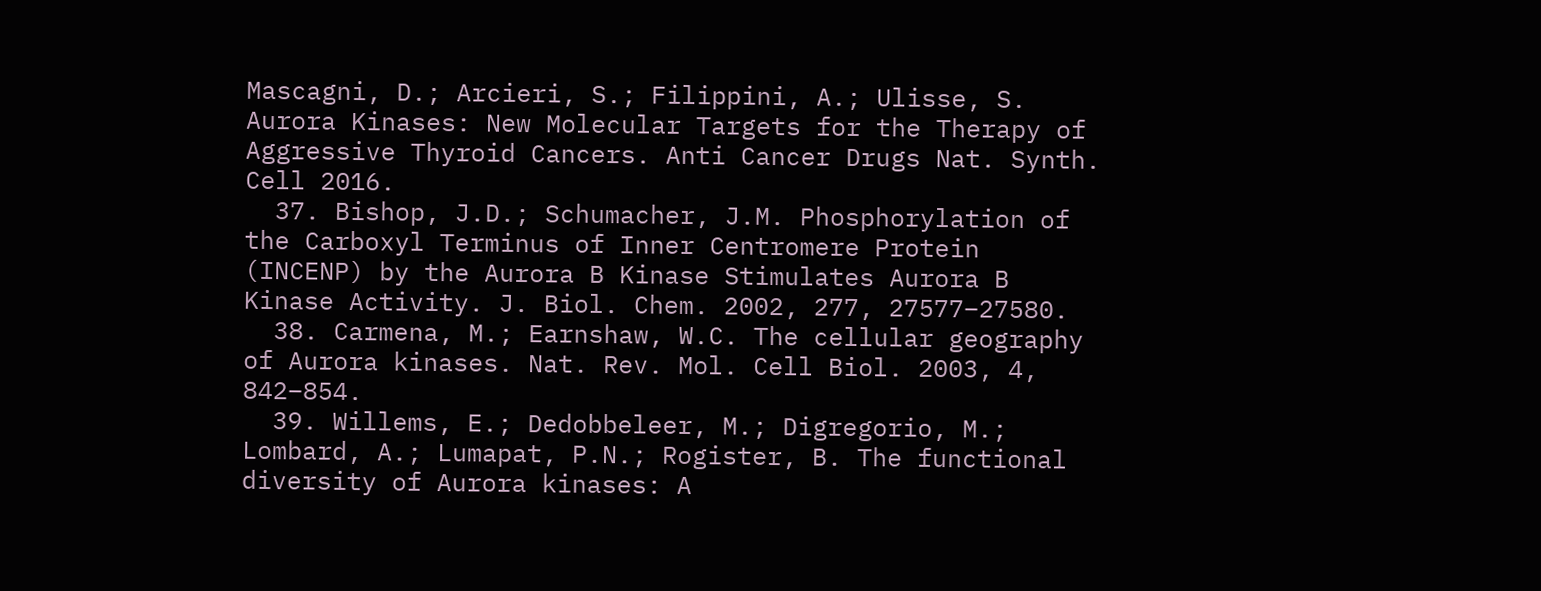Mascagni, D.; Arcieri, S.; Filippini, A.; Ulisse, S. Aurora Kinases: New Molecular Targets for the Therapy of Aggressive Thyroid Cancers. Anti Cancer Drugs Nat. Synth. Cell 2016.
  37. Bishop, J.D.; Schumacher, J.M. Phosphorylation of the Carboxyl Terminus of Inner Centromere Protein (INCENP) by the Aurora B Kinase Stimulates Aurora B Kinase Activity. J. Biol. Chem. 2002, 277, 27577–27580.
  38. Carmena, M.; Earnshaw, W.C. The cellular geography of Aurora kinases. Nat. Rev. Mol. Cell Biol. 2003, 4, 842–854.
  39. Willems, E.; Dedobbeleer, M.; Digregorio, M.; Lombard, A.; Lumapat, P.N.; Rogister, B. The functional diversity of Aurora kinases: A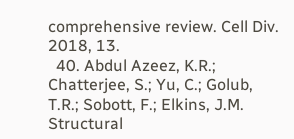comprehensive review. Cell Div. 2018, 13.
  40. Abdul Azeez, K.R.; Chatterjee, S.; Yu, C.; Golub, T.R.; Sobott, F.; Elkins, J.M. Structural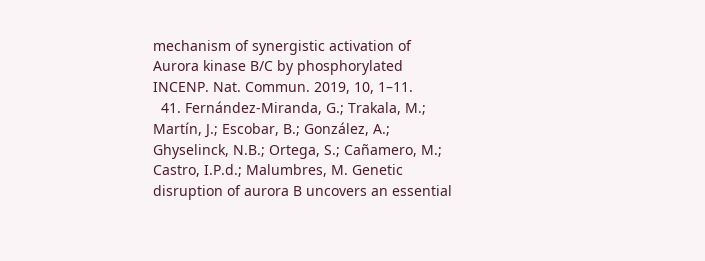mechanism of synergistic activation of Aurora kinase B/C by phosphorylated INCENP. Nat. Commun. 2019, 10, 1–11.
  41. Fernández-Miranda, G.; Trakala, M.; Martín, J.; Escobar, B.; González, A.; Ghyselinck, N.B.; Ortega, S.; Cañamero, M.; Castro, I.P.d.; Malumbres, M. Genetic disruption of aurora B uncovers an essential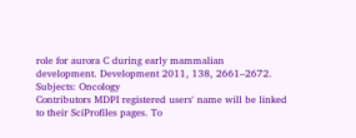role for aurora C during early mammalian development. Development 2011, 138, 2661–2672.
Subjects: Oncology
Contributors MDPI registered users' name will be linked to their SciProfiles pages. To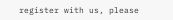register with us, please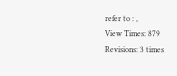refer to : ,
View Times: 879
Revisions: 3 times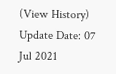(View History)
Update Date: 07 Jul 2021